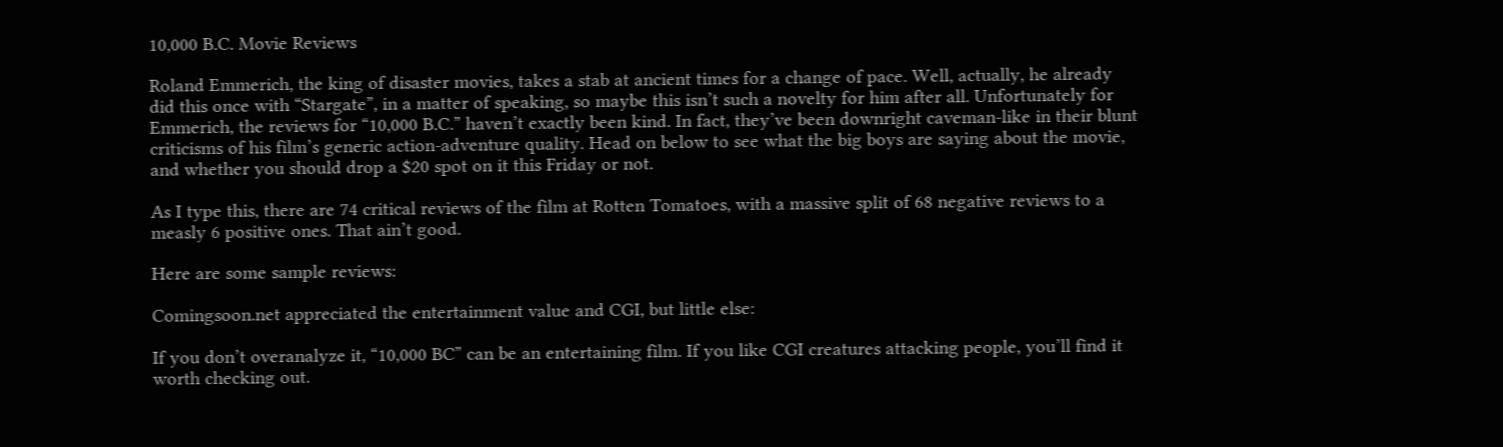10,000 B.C. Movie Reviews

Roland Emmerich, the king of disaster movies, takes a stab at ancient times for a change of pace. Well, actually, he already did this once with “Stargate”, in a matter of speaking, so maybe this isn’t such a novelty for him after all. Unfortunately for Emmerich, the reviews for “10,000 B.C.” haven’t exactly been kind. In fact, they’ve been downright caveman-like in their blunt criticisms of his film’s generic action-adventure quality. Head on below to see what the big boys are saying about the movie, and whether you should drop a $20 spot on it this Friday or not.

As I type this, there are 74 critical reviews of the film at Rotten Tomatoes, with a massive split of 68 negative reviews to a measly 6 positive ones. That ain’t good.

Here are some sample reviews:

Comingsoon.net appreciated the entertainment value and CGI, but little else:

If you don’t overanalyze it, “10,000 BC” can be an entertaining film. If you like CGI creatures attacking people, you’ll find it worth checking out.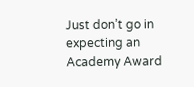Just don’t go in expecting an Academy Award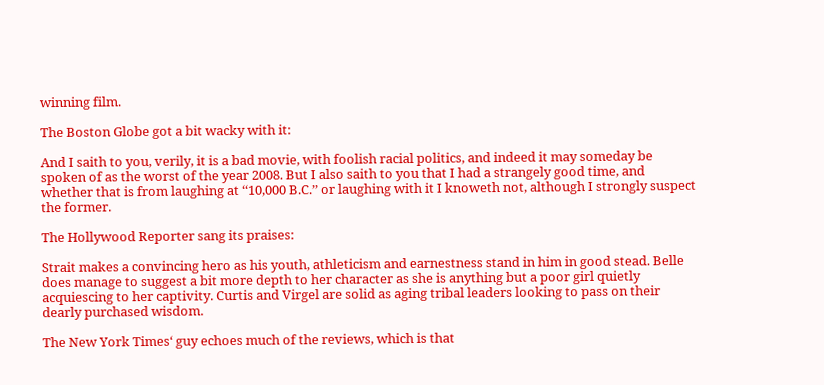winning film.

The Boston Globe got a bit wacky with it:

And I saith to you, verily, it is a bad movie, with foolish racial politics, and indeed it may someday be spoken of as the worst of the year 2008. But I also saith to you that I had a strangely good time, and whether that is from laughing at ‘‘10,000 B.C.’’ or laughing with it I knoweth not, although I strongly suspect the former.

The Hollywood Reporter sang its praises:

Strait makes a convincing hero as his youth, athleticism and earnestness stand in him in good stead. Belle does manage to suggest a bit more depth to her character as she is anything but a poor girl quietly acquiescing to her captivity. Curtis and Virgel are solid as aging tribal leaders looking to pass on their dearly purchased wisdom.

The New York Times‘ guy echoes much of the reviews, which is that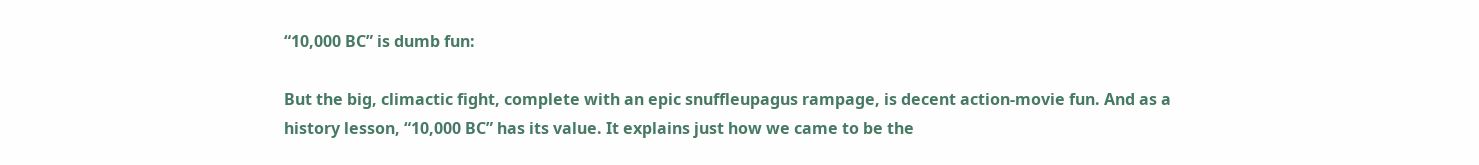“10,000 BC” is dumb fun:

But the big, climactic fight, complete with an epic snuffleupagus rampage, is decent action-movie fun. And as a history lesson, “10,000 BC” has its value. It explains just how we came to be the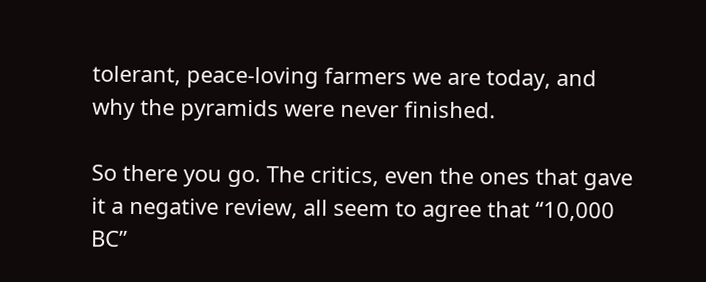tolerant, peace-loving farmers we are today, and why the pyramids were never finished.

So there you go. The critics, even the ones that gave it a negative review, all seem to agree that “10,000 BC”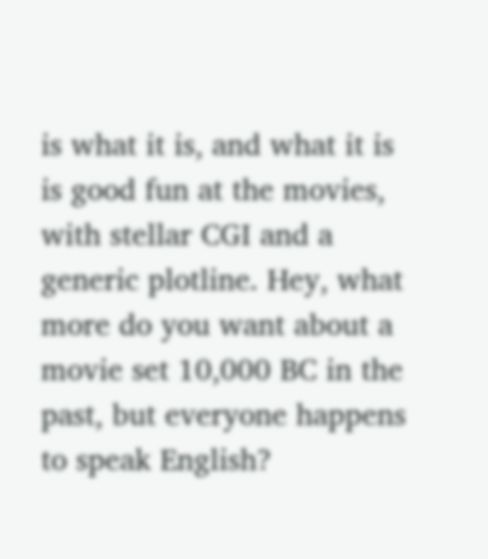is what it is, and what it is is good fun at the movies, with stellar CGI and a generic plotline. Hey, what more do you want about a movie set 10,000 BC in the past, but everyone happens to speak English?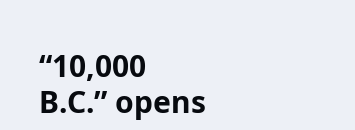“10,000 B.C.” opens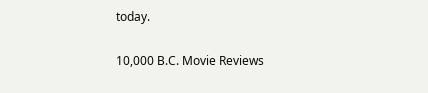today.

10,000 B.C. Movie Reviews